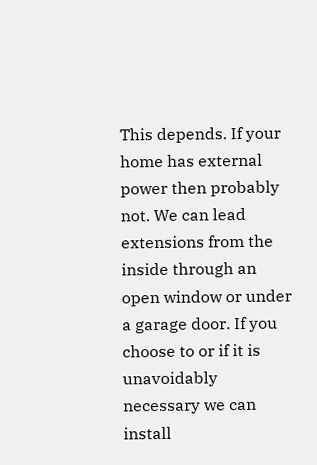This depends. If your home has external power then probably not. We can lead extensions from the inside through an open window or under a garage door. If you choose to or if it is unavoidably necessary we can install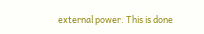external power. This is done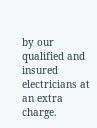by our qualified and insured electricians at an extra charge.